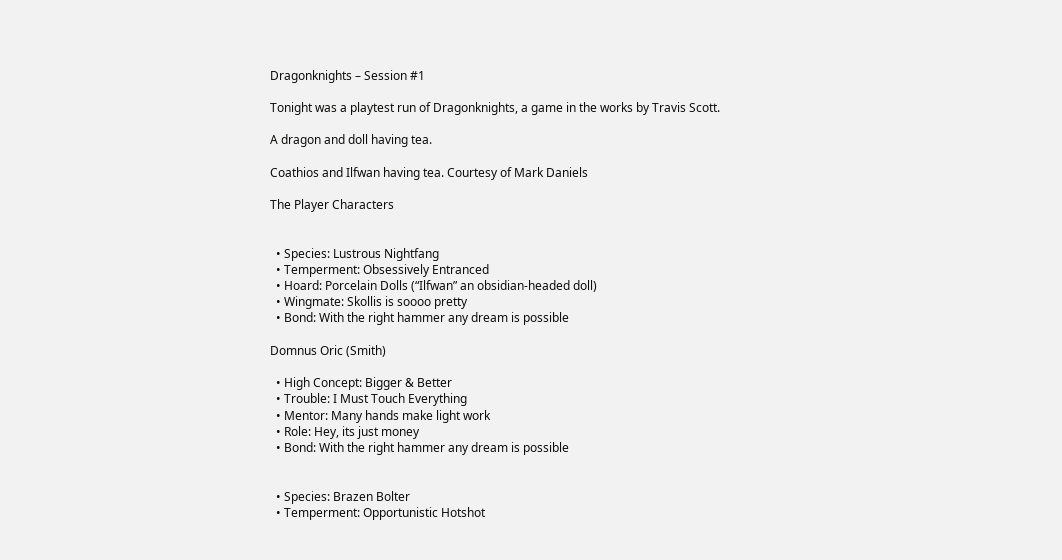Dragonknights – Session #1

Tonight was a playtest run of Dragonknights, a game in the works by Travis Scott.

A dragon and doll having tea.

Coathios and Ilfwan having tea. Courtesy of Mark Daniels

The Player Characters


  • Species: Lustrous Nightfang
  • Temperment: Obsessively Entranced
  • Hoard: Porcelain Dolls (“Ilfwan” an obsidian-headed doll)
  • Wingmate: Skollis is soooo pretty
  • Bond: With the right hammer any dream is possible

Domnus Oric (Smith)

  • High Concept: Bigger & Better
  • Trouble: I Must Touch Everything
  • Mentor: Many hands make light work
  • Role: Hey, its just money
  • Bond: With the right hammer any dream is possible


  • Species: Brazen Bolter
  • Temperment: Opportunistic Hotshot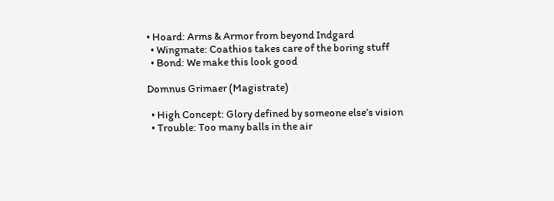• Hoard: Arms & Armor from beyond Indgard
  • Wingmate: Coathios takes care of the boring stuff
  • Bond: We make this look good

Domnus Grimaer (Magistrate)

  • High Concept: Glory defined by someone else’s vision
  • Trouble: Too many balls in the air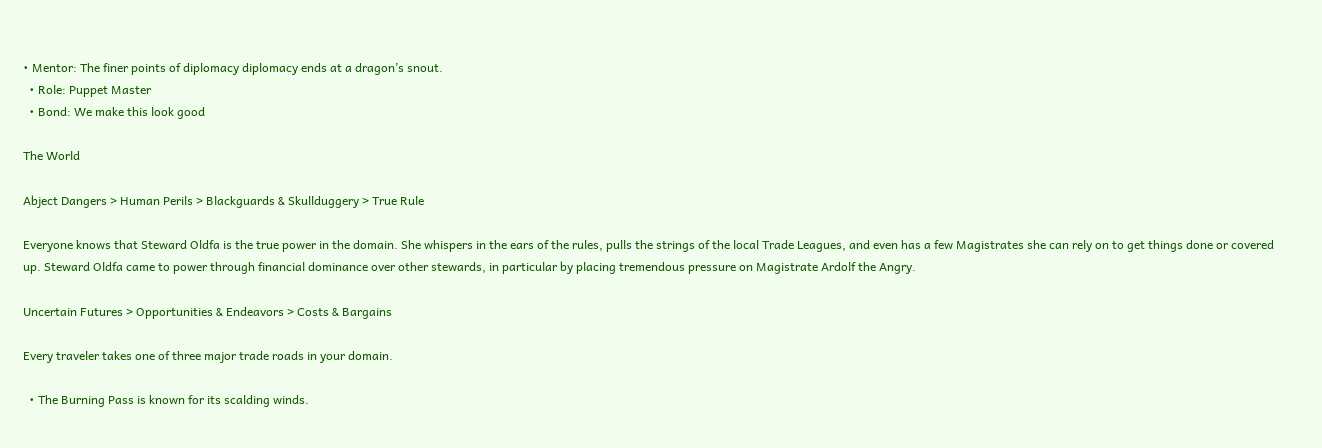• Mentor: The finer points of diplomacy diplomacy ends at a dragon’s snout.
  • Role: Puppet Master
  • Bond: We make this look good

The World

Abject Dangers > Human Perils > Blackguards & Skullduggery > True Rule

Everyone knows that Steward Oldfa is the true power in the domain. She whispers in the ears of the rules, pulls the strings of the local Trade Leagues, and even has a few Magistrates she can rely on to get things done or covered up. Steward Oldfa came to power through financial dominance over other stewards, in particular by placing tremendous pressure on Magistrate Ardolf the Angry.

Uncertain Futures > Opportunities & Endeavors > Costs & Bargains

Every traveler takes one of three major trade roads in your domain.

  • The Burning Pass is known for its scalding winds.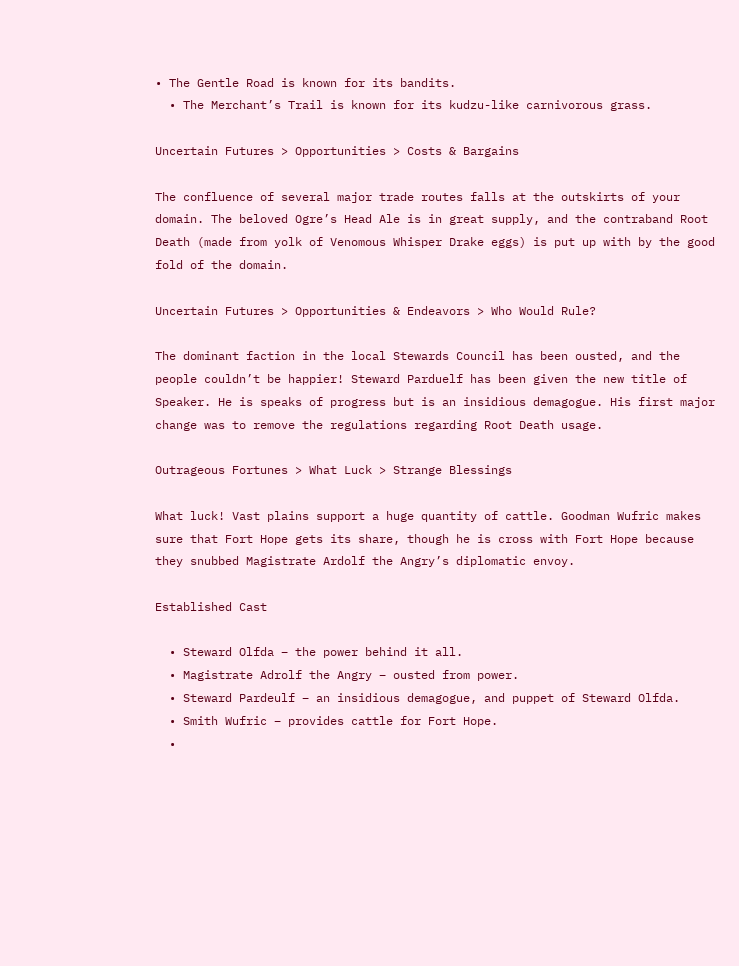• The Gentle Road is known for its bandits.
  • The Merchant’s Trail is known for its kudzu-like carnivorous grass.

Uncertain Futures > Opportunities > Costs & Bargains

The confluence of several major trade routes falls at the outskirts of your domain. The beloved Ogre’s Head Ale is in great supply, and the contraband Root Death (made from yolk of Venomous Whisper Drake eggs) is put up with by the good fold of the domain.

Uncertain Futures > Opportunities & Endeavors > Who Would Rule?

The dominant faction in the local Stewards Council has been ousted, and the people couldn’t be happier! Steward Parduelf has been given the new title of Speaker. He is speaks of progress but is an insidious demagogue. His first major change was to remove the regulations regarding Root Death usage.

Outrageous Fortunes > What Luck > Strange Blessings

What luck! Vast plains support a huge quantity of cattle. Goodman Wufric makes sure that Fort Hope gets its share, though he is cross with Fort Hope because they snubbed Magistrate Ardolf the Angry’s diplomatic envoy.

Established Cast

  • Steward Olfda – the power behind it all.
  • Magistrate Adrolf the Angry – ousted from power.
  • Steward Pardeulf – an insidious demagogue, and puppet of Steward Olfda.
  • Smith Wufric – provides cattle for Fort Hope.
  •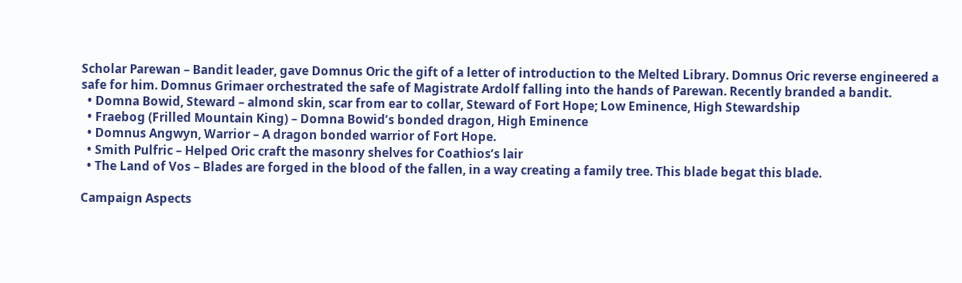Scholar Parewan – Bandit leader, gave Domnus Oric the gift of a letter of introduction to the Melted Library. Domnus Oric reverse engineered a safe for him. Domnus Grimaer orchestrated the safe of Magistrate Ardolf falling into the hands of Parewan. Recently branded a bandit.
  • Domna Bowid, Steward – almond skin, scar from ear to collar, Steward of Fort Hope; Low Eminence, High Stewardship
  • Fraebog (Frilled Mountain King) – Domna Bowid’s bonded dragon, High Eminence
  • Domnus Angwyn, Warrior – A dragon bonded warrior of Fort Hope.
  • Smith Pulfric – Helped Oric craft the masonry shelves for Coathios’s lair
  • The Land of Vos – Blades are forged in the blood of the fallen, in a way creating a family tree. This blade begat this blade.

Campaign Aspects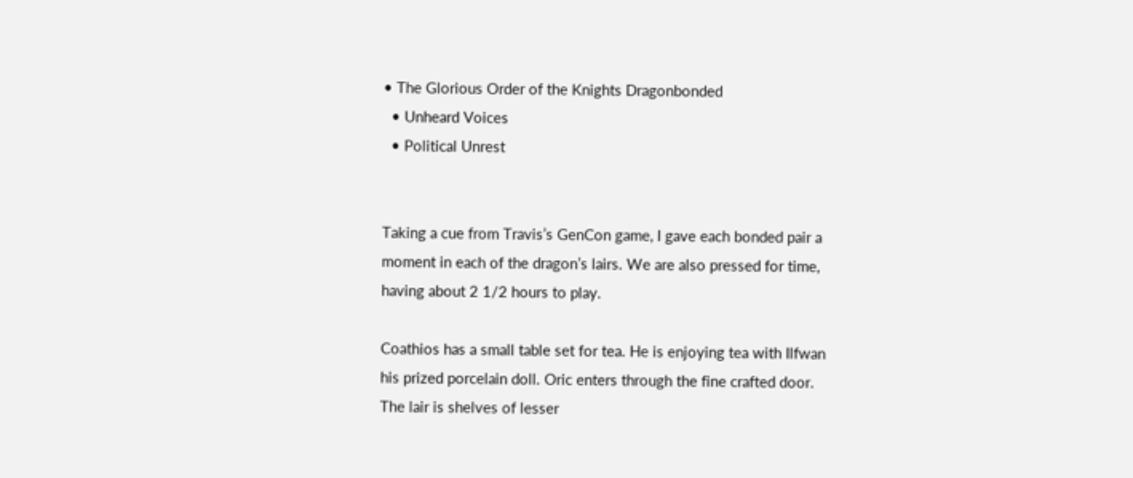• The Glorious Order of the Knights Dragonbonded
  • Unheard Voices
  • Political Unrest


Taking a cue from Travis’s GenCon game, I gave each bonded pair a moment in each of the dragon’s lairs. We are also pressed for time, having about 2 1/2 hours to play.

Coathios has a small table set for tea. He is enjoying tea with Ilfwan his prized porcelain doll. Oric enters through the fine crafted door. The lair is shelves of lesser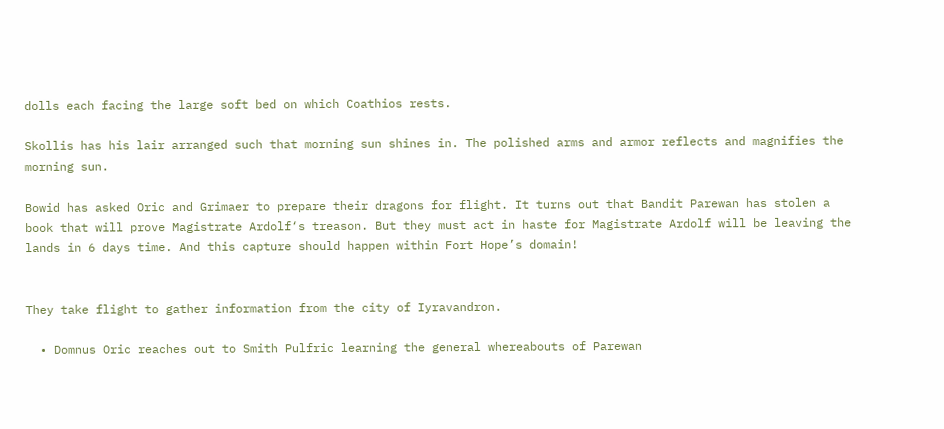dolls each facing the large soft bed on which Coathios rests.

Skollis has his lair arranged such that morning sun shines in. The polished arms and armor reflects and magnifies the morning sun.

Bowid has asked Oric and Grimaer to prepare their dragons for flight. It turns out that Bandit Parewan has stolen a book that will prove Magistrate Ardolf‘s treason. But they must act in haste for Magistrate Ardolf will be leaving the lands in 6 days time. And this capture should happen within Fort Hope’s domain!


They take flight to gather information from the city of Iyravandron.

  • Domnus Oric reaches out to Smith Pulfric learning the general whereabouts of Parewan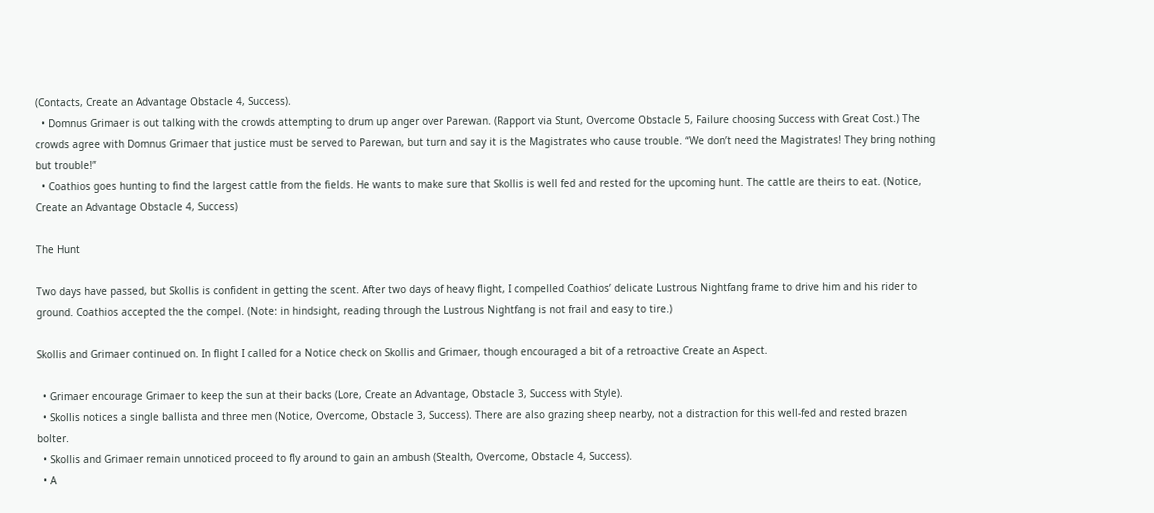(Contacts, Create an Advantage Obstacle 4, Success).
  • Domnus Grimaer is out talking with the crowds attempting to drum up anger over Parewan. (Rapport via Stunt, Overcome Obstacle 5, Failure choosing Success with Great Cost.) The crowds agree with Domnus Grimaer that justice must be served to Parewan, but turn and say it is the Magistrates who cause trouble. “We don’t need the Magistrates! They bring nothing but trouble!”
  • Coathios goes hunting to find the largest cattle from the fields. He wants to make sure that Skollis is well fed and rested for the upcoming hunt. The cattle are theirs to eat. (Notice, Create an Advantage Obstacle 4, Success)

The Hunt

Two days have passed, but Skollis is confident in getting the scent. After two days of heavy flight, I compelled Coathios’ delicate Lustrous Nightfang frame to drive him and his rider to ground. Coathios accepted the the compel. (Note: in hindsight, reading through the Lustrous Nightfang is not frail and easy to tire.)

Skollis and Grimaer continued on. In flight I called for a Notice check on Skollis and Grimaer, though encouraged a bit of a retroactive Create an Aspect.

  • Grimaer encourage Grimaer to keep the sun at their backs (Lore, Create an Advantage, Obstacle 3, Success with Style).
  • Skollis notices a single ballista and three men (Notice, Overcome, Obstacle 3, Success). There are also grazing sheep nearby, not a distraction for this well-fed and rested brazen bolter.
  • Skollis and Grimaer remain unnoticed proceed to fly around to gain an ambush (Stealth, Overcome, Obstacle 4, Success).
  • A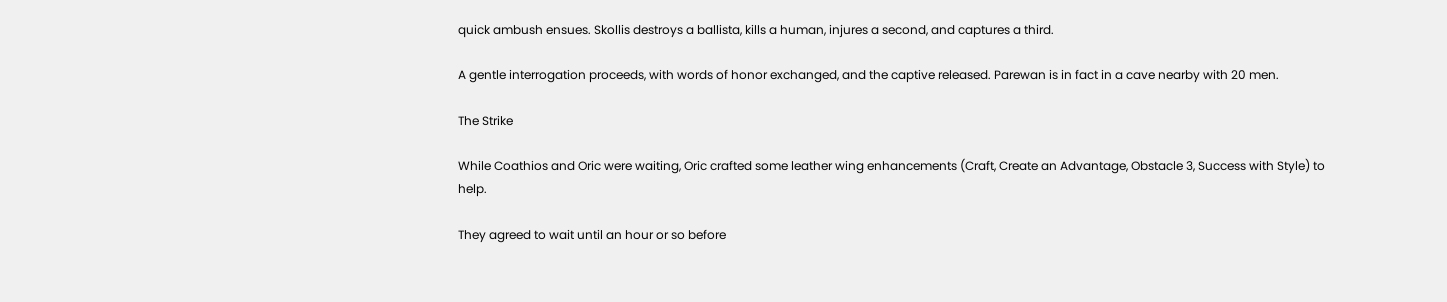quick ambush ensues. Skollis destroys a ballista, kills a human, injures a second, and captures a third.

A gentle interrogation proceeds, with words of honor exchanged, and the captive released. Parewan is in fact in a cave nearby with 20 men.

The Strike

While Coathios and Oric were waiting, Oric crafted some leather wing enhancements (Craft, Create an Advantage, Obstacle 3, Success with Style) to help.

They agreed to wait until an hour or so before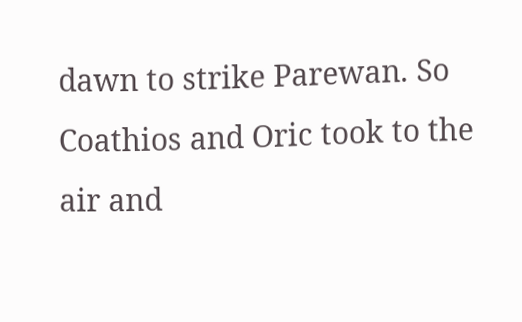dawn to strike Parewan. So Coathios and Oric took to the air and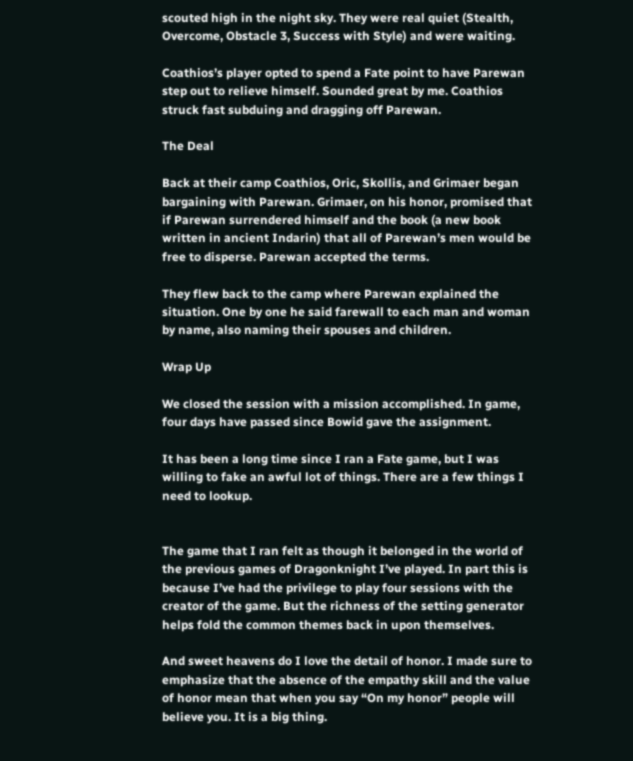scouted high in the night sky. They were real quiet (Stealth, Overcome, Obstacle 3, Success with Style) and were waiting.

Coathios’s player opted to spend a Fate point to have Parewan step out to relieve himself. Sounded great by me. Coathios struck fast subduing and dragging off Parewan.

The Deal

Back at their camp Coathios, Oric, Skollis, and Grimaer began bargaining with Parewan. Grimaer, on his honor, promised that if Parewan surrendered himself and the book (a new book written in ancient Indarin) that all of Parewan’s men would be free to disperse. Parewan accepted the terms.

They flew back to the camp where Parewan explained the situation. One by one he said farewall to each man and woman by name, also naming their spouses and children.

Wrap Up

We closed the session with a mission accomplished. In game, four days have passed since Bowid gave the assignment.

It has been a long time since I ran a Fate game, but I was willing to fake an awful lot of things. There are a few things I need to lookup.


The game that I ran felt as though it belonged in the world of the previous games of Dragonknight I’ve played. In part this is because I’ve had the privilege to play four sessions with the creator of the game. But the richness of the setting generator helps fold the common themes back in upon themselves.

And sweet heavens do I love the detail of honor. I made sure to emphasize that the absence of the empathy skill and the value of honor mean that when you say “On my honor” people will believe you. It is a big thing.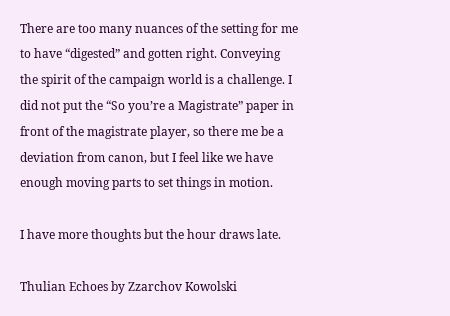There are too many nuances of the setting for me to have “digested” and gotten right. Conveying the spirit of the campaign world is a challenge. I did not put the “So you’re a Magistrate” paper in front of the magistrate player, so there me be a deviation from canon, but I feel like we have enough moving parts to set things in motion.

I have more thoughts but the hour draws late.

Thulian Echoes by Zzarchov Kowolski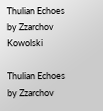Thulian Echoes by Zzarchov Kowolski

Thulian Echoes by Zzarchov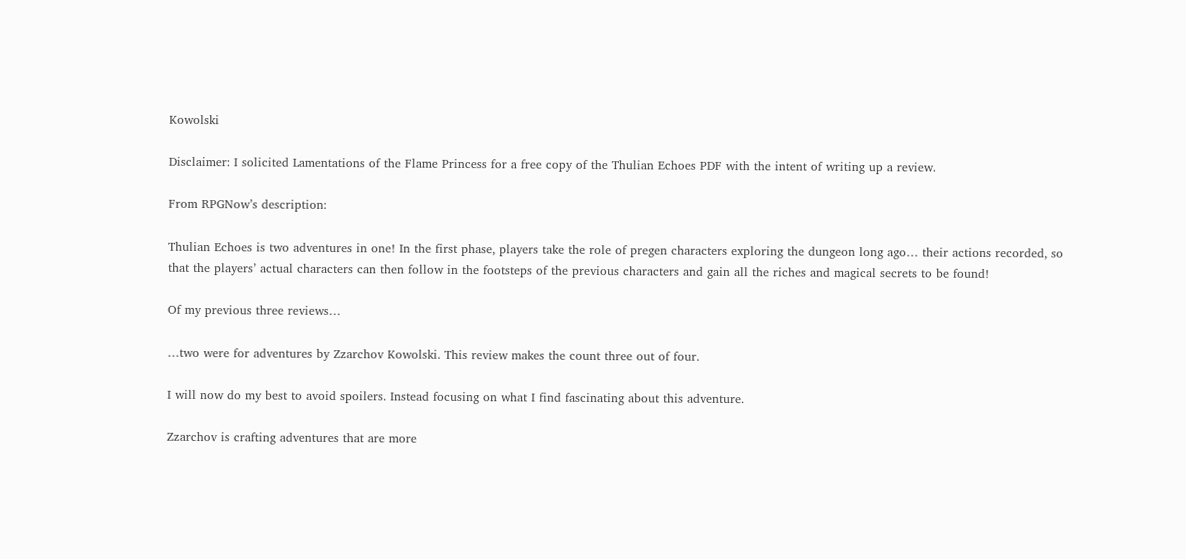Kowolski

Disclaimer: I solicited Lamentations of the Flame Princess for a free copy of the Thulian Echoes PDF with the intent of writing up a review.

From RPGNow’s description:

Thulian Echoes is two adventures in one! In the first phase, players take the role of pregen characters exploring the dungeon long ago… their actions recorded, so that the players’ actual characters can then follow in the footsteps of the previous characters and gain all the riches and magical secrets to be found!

Of my previous three reviews…

…two were for adventures by Zzarchov Kowolski. This review makes the count three out of four.

I will now do my best to avoid spoilers. Instead focusing on what I find fascinating about this adventure.

Zzarchov is crafting adventures that are more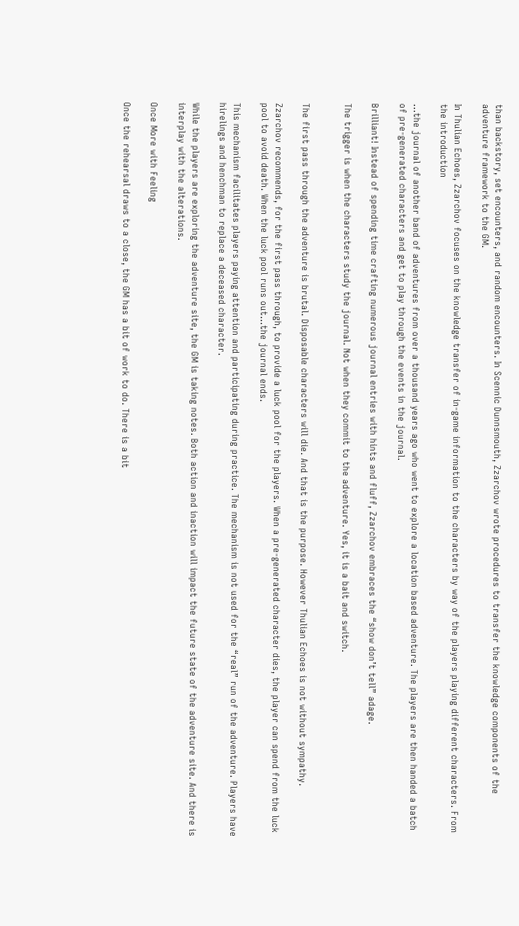than backstory, set encounters, and random encounters. In Scennic Dunnsmouth, Zzarchov wrote procedures to transfer the knowledge components of the adventure framework to the GM.

In Thulian Echoes, Zzarchov focuses on the knowledge transfer of in-game information to the characters by way of the players playing different characters. From the introduction

…the journal of another band of adventures from over a thousand years ago who went to explore a location based adventure. The players are then handed a batch of pre-generated characters and get to play through the events in the journal.

Brilliant! Instead of spending time crafting numerous journal entries with hints and fluff, Zzarchov embraces the “show don’t tell” adage.

The trigger is when the characters study the journal. Not when they commit to the adventure. Yes, it is a bait and switch.


The first pass through the adventure is brutal. Disposable characters will die. And that is the purpose. However Thulian Echoes is not without sympathy.

Zzarchov recommends, for the first pass through, to provide a luck pool for the players. When a pre-generated character dies, the player can spend from the luck pool to avoid death. When the luck pool runs out…the journal ends.

This mechanism facilitates players paying attention and participating during practice. The mechanism is not used for the “real” run of the adventure. Players have hirelings and henchman to replace a deceased character.

While the players are exploring the adventure site, the GM is taking notes. Both action and inaction will impact the future state of the adventure site. And there is interplay with the alterations.

Once More with Feeling

Once the rehearsal draws to a close, the GM has a bit of work to do. There is a bit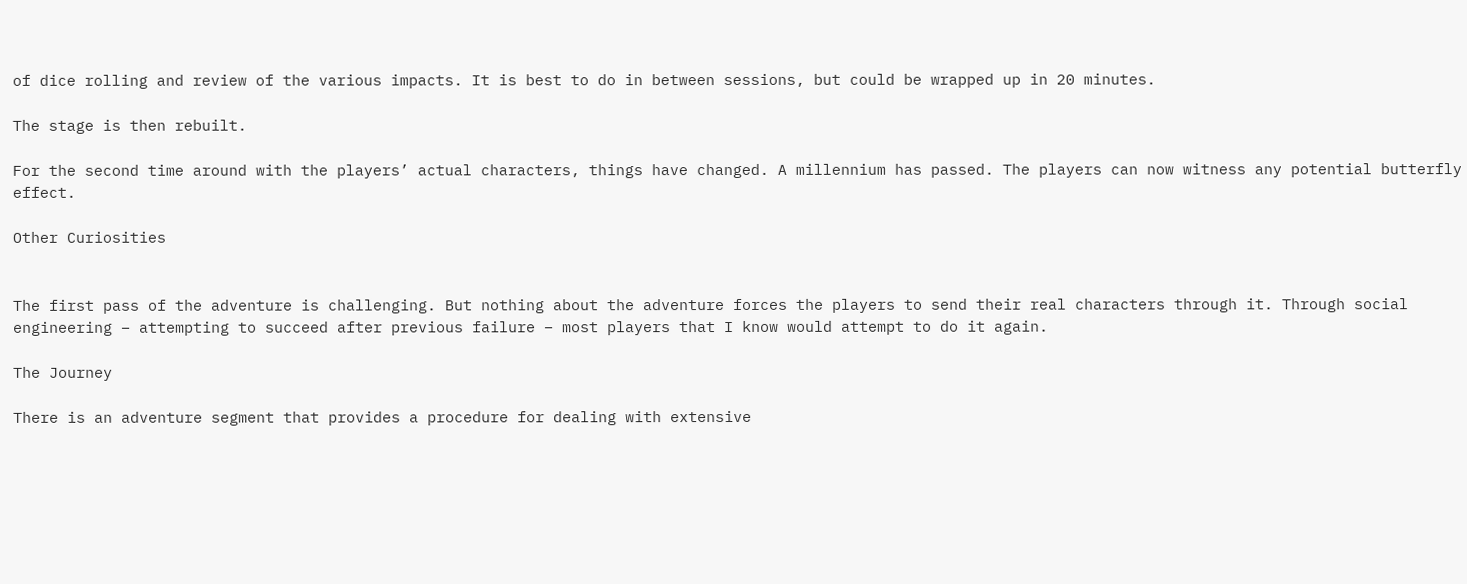of dice rolling and review of the various impacts. It is best to do in between sessions, but could be wrapped up in 20 minutes.

The stage is then rebuilt.

For the second time around with the players’ actual characters, things have changed. A millennium has passed. The players can now witness any potential butterfly effect.

Other Curiosities


The first pass of the adventure is challenging. But nothing about the adventure forces the players to send their real characters through it. Through social engineering – attempting to succeed after previous failure – most players that I know would attempt to do it again.

The Journey

There is an adventure segment that provides a procedure for dealing with extensive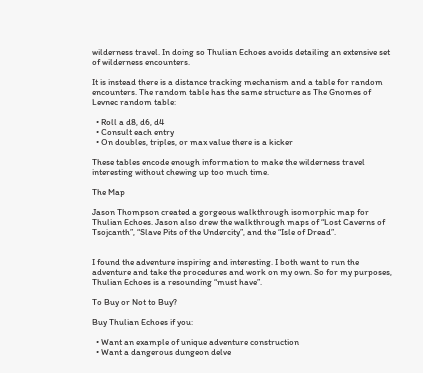wilderness travel. In doing so Thulian Echoes avoids detailing an extensive set of wilderness encounters.

It is instead there is a distance tracking mechanism and a table for random encounters. The random table has the same structure as The Gnomes of Levnec random table:

  • Roll a d8, d6, d4
  • Consult each entry
  • On doubles, triples, or max value there is a kicker

These tables encode enough information to make the wilderness travel interesting without chewing up too much time.

The Map

Jason Thompson created a gorgeous walkthrough isomorphic map for Thulian Echoes. Jason also drew the walkthrough maps of “Lost Caverns of Tsojcanth”, “Slave Pits of the Undercity”, and the “Isle of Dread”.


I found the adventure inspiring and interesting. I both want to run the adventure and take the procedures and work on my own. So for my purposes, Thulian Echoes is a resounding “must have”.

To Buy or Not to Buy?

Buy Thulian Echoes if you:

  • Want an example of unique adventure construction
  • Want a dangerous dungeon delve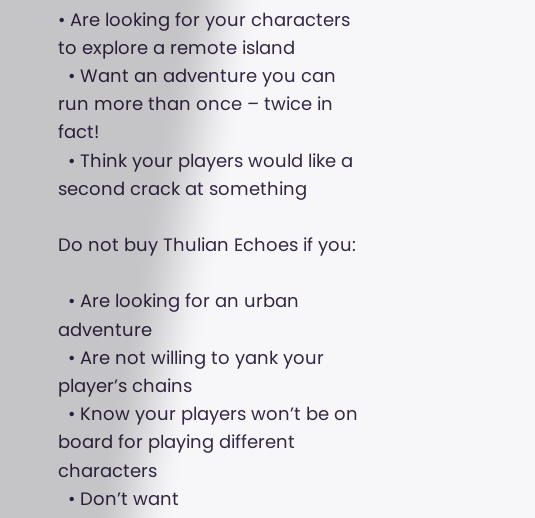• Are looking for your characters to explore a remote island
  • Want an adventure you can run more than once – twice in fact!
  • Think your players would like a second crack at something

Do not buy Thulian Echoes if you:

  • Are looking for an urban adventure
  • Are not willing to yank your player’s chains
  • Know your players won’t be on board for playing different characters
  • Don’t want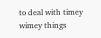to deal with timey wimey things